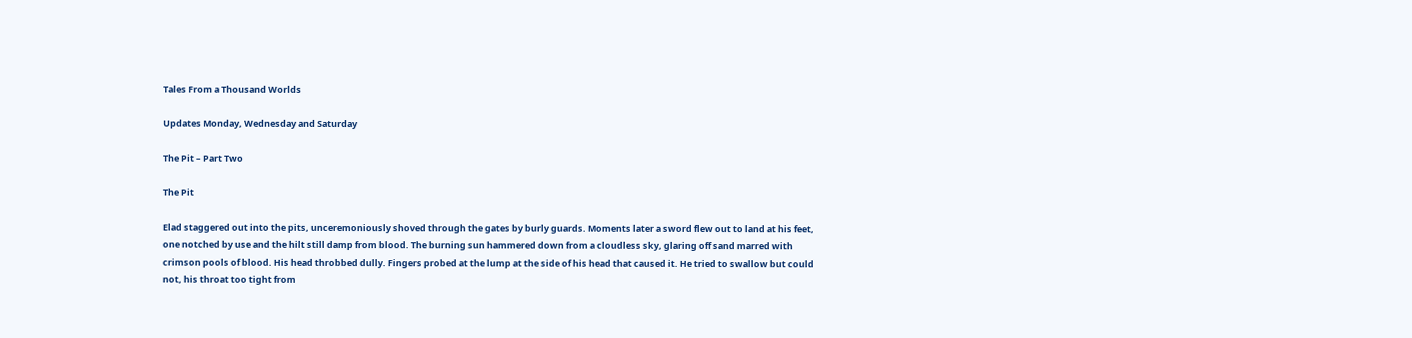Tales From a Thousand Worlds

Updates Monday, Wednesday and Saturday

The Pit – Part Two

The Pit

Elad staggered out into the pits, unceremoniously shoved through the gates by burly guards. Moments later a sword flew out to land at his feet, one notched by use and the hilt still damp from blood. The burning sun hammered down from a cloudless sky, glaring off sand marred with crimson pools of blood. His head throbbed dully. Fingers probed at the lump at the side of his head that caused it. He tried to swallow but could not, his throat too tight from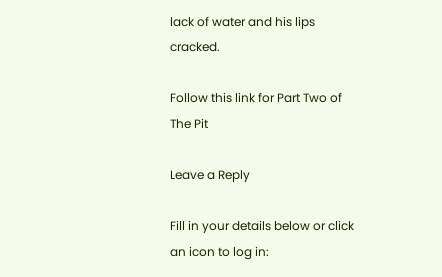lack of water and his lips cracked.

Follow this link for Part Two of The Pit

Leave a Reply

Fill in your details below or click an icon to log in: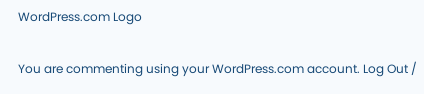WordPress.com Logo

You are commenting using your WordPress.com account. Log Out /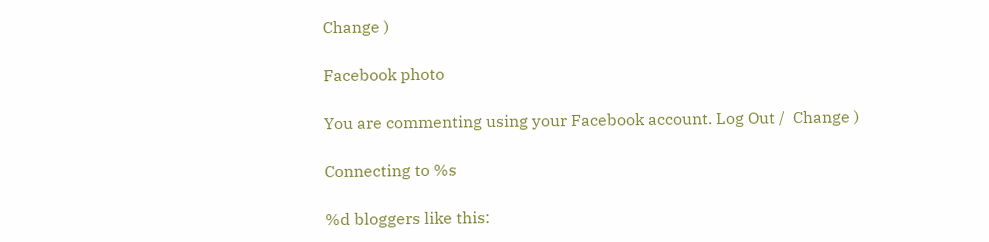Change )

Facebook photo

You are commenting using your Facebook account. Log Out /  Change )

Connecting to %s

%d bloggers like this: